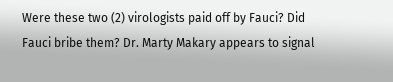Were these two (2) virologists paid off by Fauci? Did Fauci bribe them? Dr. Marty Makary appears to signal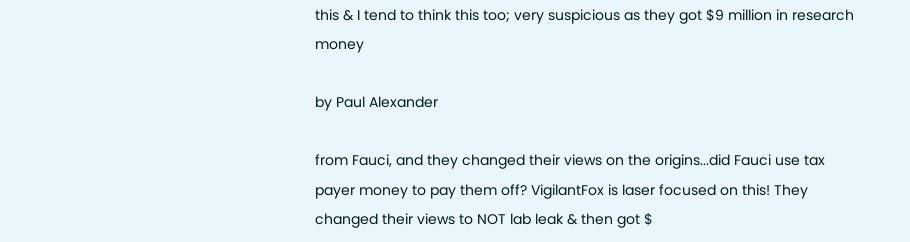this & I tend to think this too; very suspicious as they got $9 million in research money

by Paul Alexander

from Fauci, and they changed their views on the origins...did Fauci use tax payer money to pay them off? VigilantFox is laser focused on this! They changed their views to NOT lab leak & then got $